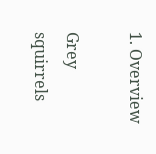1. Overview

Grey squirrels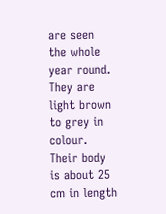are seen the whole year round. They are light brown to grey in colour. Their body is about 25 cm in length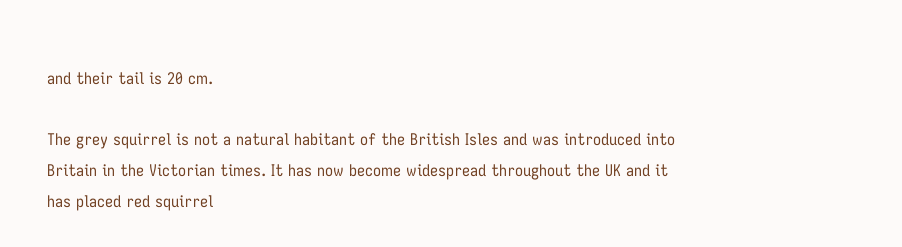and their tail is 20 cm.

The grey squirrel is not a natural habitant of the British Isles and was introduced into Britain in the Victorian times. It has now become widespread throughout the UK and it has placed red squirrel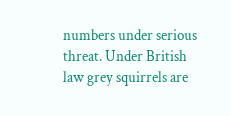numbers under serious threat. Under British law grey squirrels are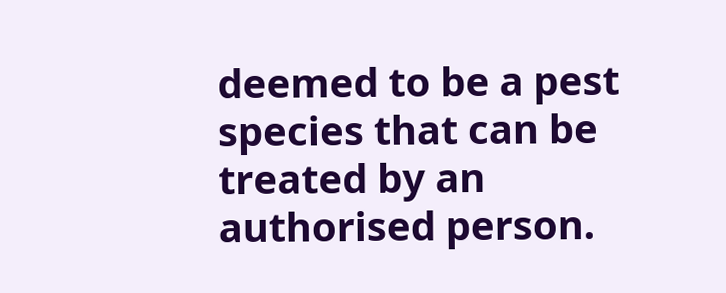deemed to be a pest species that can be treated by an authorised person.